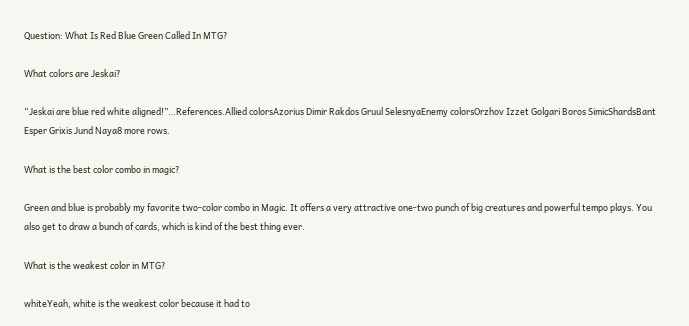Question: What Is Red Blue Green Called In MTG?

What colors are Jeskai?

“Jeskai are blue red white aligned!”…References.Allied colorsAzorius Dimir Rakdos Gruul SelesnyaEnemy colorsOrzhov Izzet Golgari Boros SimicShardsBant Esper Grixis Jund Naya8 more rows.

What is the best color combo in magic?

Green and blue is probably my favorite two-color combo in Magic. It offers a very attractive one-two punch of big creatures and powerful tempo plays. You also get to draw a bunch of cards, which is kind of the best thing ever.

What is the weakest color in MTG?

whiteYeah, white is the weakest color because it had to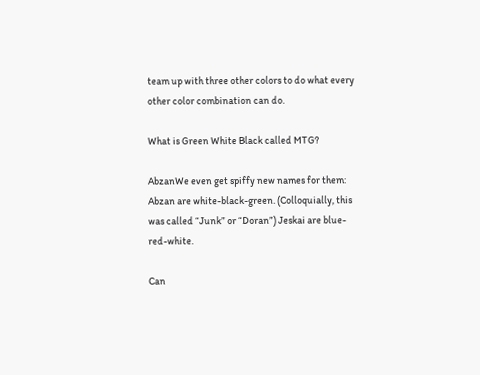team up with three other colors to do what every other color combination can do.

What is Green White Black called MTG?

AbzanWe even get spiffy new names for them: Abzan are white-black-green. (Colloquially, this was called “Junk” or “Doran”) Jeskai are blue-red-white.

Can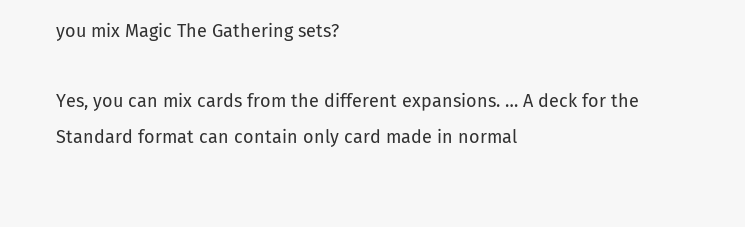you mix Magic The Gathering sets?

Yes, you can mix cards from the different expansions. … A deck for the Standard format can contain only card made in normal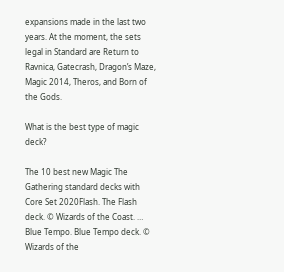expansions made in the last two years. At the moment, the sets legal in Standard are Return to Ravnica, Gatecrash, Dragon’s Maze, Magic 2014, Theros, and Born of the Gods.

What is the best type of magic deck?

The 10 best new Magic The Gathering standard decks with Core Set 2020Flash. The Flash deck. © Wizards of the Coast. … Blue Tempo. Blue Tempo deck. © Wizards of the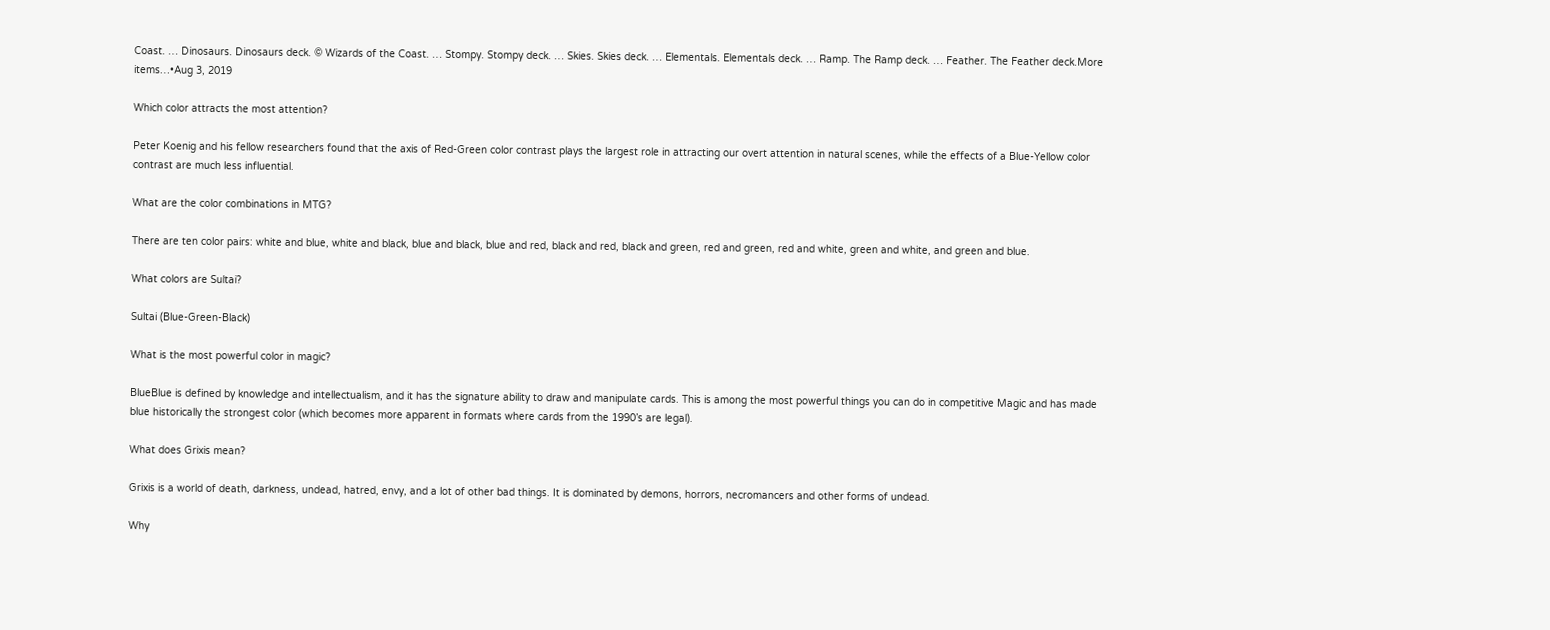Coast. … Dinosaurs. Dinosaurs deck. © Wizards of the Coast. … Stompy. Stompy deck. … Skies. Skies deck. … Elementals. Elementals deck. … Ramp. The Ramp deck. … Feather. The Feather deck.More items…•Aug 3, 2019

Which color attracts the most attention?

Peter Koenig and his fellow researchers found that the axis of Red-Green color contrast plays the largest role in attracting our overt attention in natural scenes, while the effects of a Blue-Yellow color contrast are much less influential.

What are the color combinations in MTG?

There are ten color pairs: white and blue, white and black, blue and black, blue and red, black and red, black and green, red and green, red and white, green and white, and green and blue.

What colors are Sultai?

Sultai (Blue-Green-Black)

What is the most powerful color in magic?

BlueBlue is defined by knowledge and intellectualism, and it has the signature ability to draw and manipulate cards. This is among the most powerful things you can do in competitive Magic and has made blue historically the strongest color (which becomes more apparent in formats where cards from the 1990’s are legal).

What does Grixis mean?

Grixis is a world of death, darkness, undead, hatred, envy, and a lot of other bad things. It is dominated by demons, horrors, necromancers and other forms of undead.

Why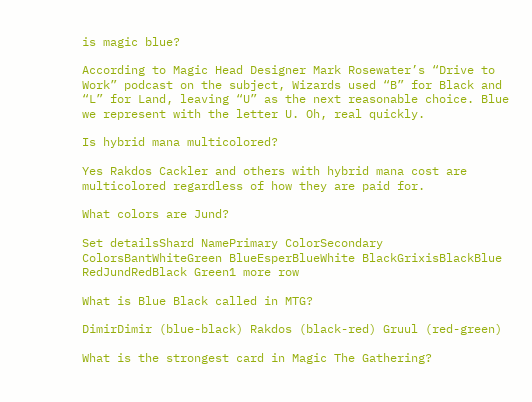is magic blue?

According to Magic Head Designer Mark Rosewater’s “Drive to Work” podcast on the subject, Wizards used “B” for Black and “L” for Land, leaving “U” as the next reasonable choice. Blue we represent with the letter U. Oh, real quickly.

Is hybrid mana multicolored?

Yes Rakdos Cackler and others with hybrid mana cost are multicolored regardless of how they are paid for.

What colors are Jund?

Set detailsShard NamePrimary ColorSecondary ColorsBantWhiteGreen BlueEsperBlueWhite BlackGrixisBlackBlue RedJundRedBlack Green1 more row

What is Blue Black called in MTG?

DimirDimir (blue-black) Rakdos (black-red) Gruul (red-green)

What is the strongest card in Magic The Gathering?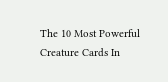The 10 Most Powerful Creature Cards In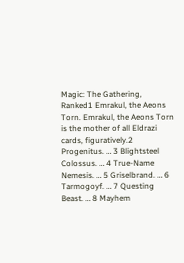Magic: The Gathering, Ranked1 Emrakul, the Aeons Torn. Emrakul, the Aeons Torn is the mother of all Eldrazi cards, figuratively.2 Progenitus. … 3 Blightsteel Colossus. … 4 True-Name Nemesis. … 5 Griselbrand. … 6 Tarmogoyf. … 7 Questing Beast. … 8 Mayhem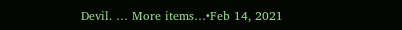Devil. … More items…•Feb 14, 2021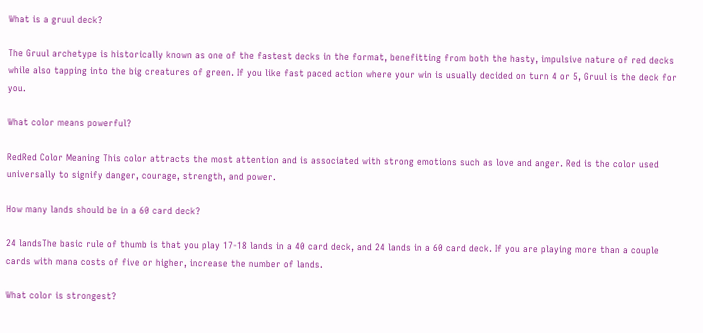What is a gruul deck?

The Gruul archetype is historically known as one of the fastest decks in the format, benefitting from both the hasty, impulsive nature of red decks while also tapping into the big creatures of green. If you like fast paced action where your win is usually decided on turn 4 or 5, Gruul is the deck for you.

What color means powerful?

RedRed Color Meaning This color attracts the most attention and is associated with strong emotions such as love and anger. Red is the color used universally to signify danger, courage, strength, and power.

How many lands should be in a 60 card deck?

24 landsThe basic rule of thumb is that you play 17-18 lands in a 40 card deck, and 24 lands in a 60 card deck. If you are playing more than a couple cards with mana costs of five or higher, increase the number of lands.

What color is strongest?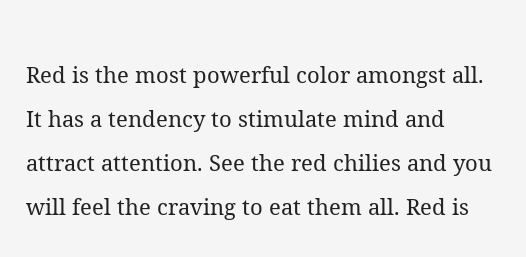Red is the most powerful color amongst all. It has a tendency to stimulate mind and attract attention. See the red chilies and you will feel the craving to eat them all. Red is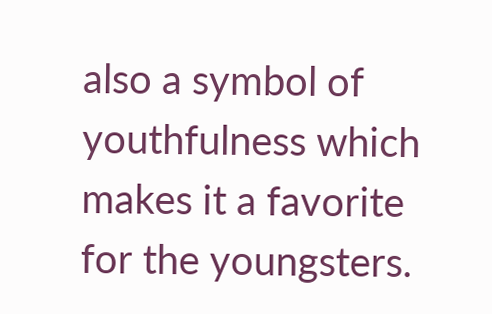also a symbol of youthfulness which makes it a favorite for the youngsters.